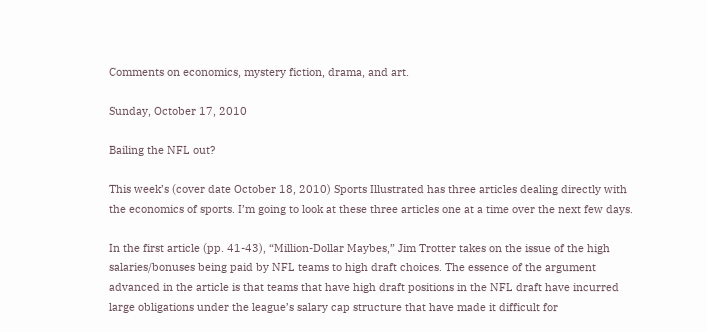Comments on economics, mystery fiction, drama, and art.

Sunday, October 17, 2010

Bailing the NFL out?

This week’s (cover date October 18, 2010) Sports Illustrated has three articles dealing directly with the economics of sports. I’m going to look at these three articles one at a time over the next few days.

In the first article (pp. 41-43), “Million-Dollar Maybes,” Jim Trotter takes on the issue of the high salaries/bonuses being paid by NFL teams to high draft choices. The essence of the argument advanced in the article is that teams that have high draft positions in the NFL draft have incurred large obligations under the league’s salary cap structure that have made it difficult for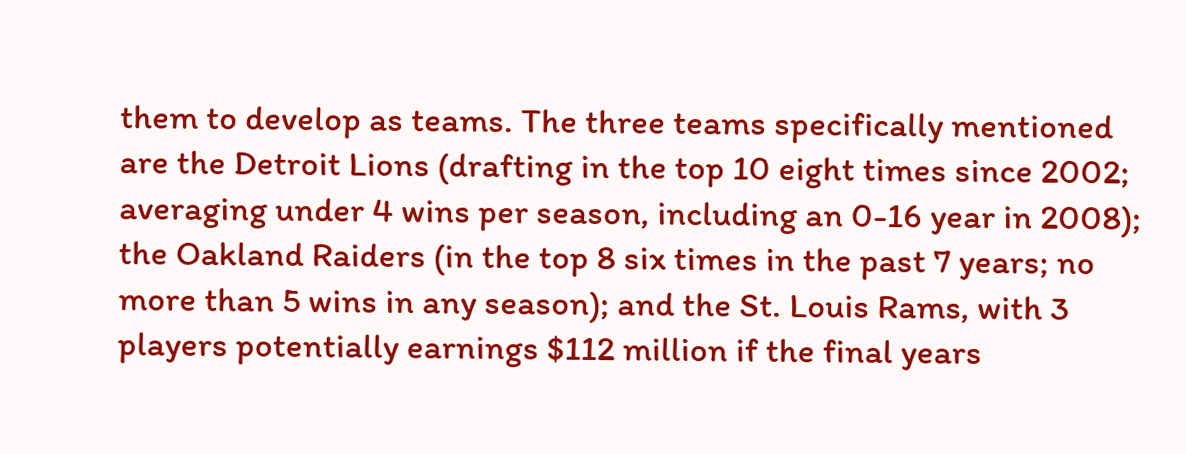them to develop as teams. The three teams specifically mentioned are the Detroit Lions (drafting in the top 10 eight times since 2002; averaging under 4 wins per season, including an 0-16 year in 2008); the Oakland Raiders (in the top 8 six times in the past 7 years; no more than 5 wins in any season); and the St. Louis Rams, with 3 players potentially earnings $112 million if the final years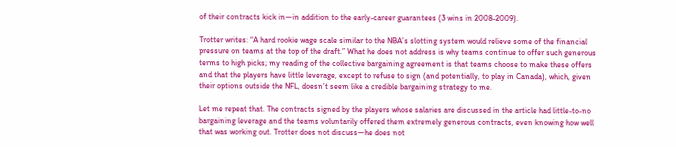of their contracts kick in—in addition to the early-career guarantees (3 wins in 2008-2009).

Trotter writes: “A hard rookie wage scale similar to the NBA’s slotting system would relieve some of the financial pressure on teams at the top of the draft.” What he does not address is why teams continue to offer such generous terms to high picks; my reading of the collective bargaining agreement is that teams choose to make these offers and that the players have little leverage, except to refuse to sign (and potentially, to play in Canada), which, given their options outside the NFL, doesn’t seem like a credible bargaining strategy to me.

Let me repeat that. The contracts signed by the players whose salaries are discussed in the article had little-to-no bargaining leverage and the teams voluntarily offered them extremely generous contracts, even knowing how well that was working out. Trotter does not discuss—he does not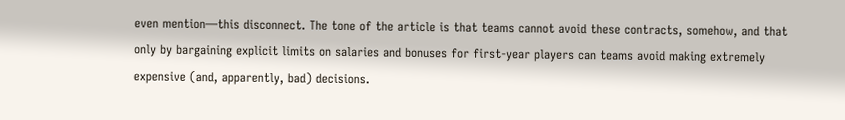even mention—this disconnect. The tone of the article is that teams cannot avoid these contracts, somehow, and that only by bargaining explicit limits on salaries and bonuses for first-year players can teams avoid making extremely expensive (and, apparently, bad) decisions.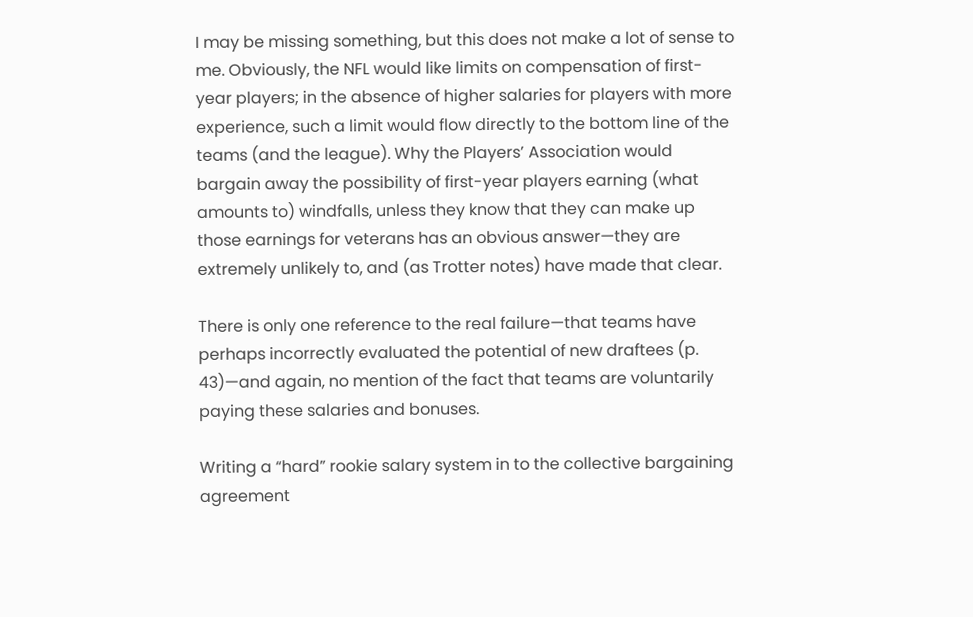I may be missing something, but this does not make a lot of sense to me. Obviously, the NFL would like limits on compensation of first-year players; in the absence of higher salaries for players with more experience, such a limit would flow directly to the bottom line of the teams (and the league). Why the Players’ Association would bargain away the possibility of first-year players earning (what amounts to) windfalls, unless they know that they can make up those earnings for veterans has an obvious answer—they are extremely unlikely to, and (as Trotter notes) have made that clear.

There is only one reference to the real failure—that teams have perhaps incorrectly evaluated the potential of new draftees (p. 43)—and again, no mention of the fact that teams are voluntarily paying these salaries and bonuses.

Writing a “hard” rookie salary system in to the collective bargaining agreement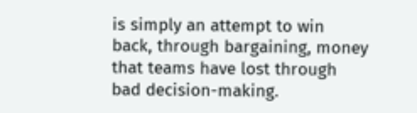is simply an attempt to win back, through bargaining, money that teams have lost through bad decision-making.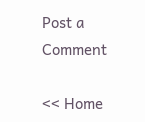Post a Comment

<< Home